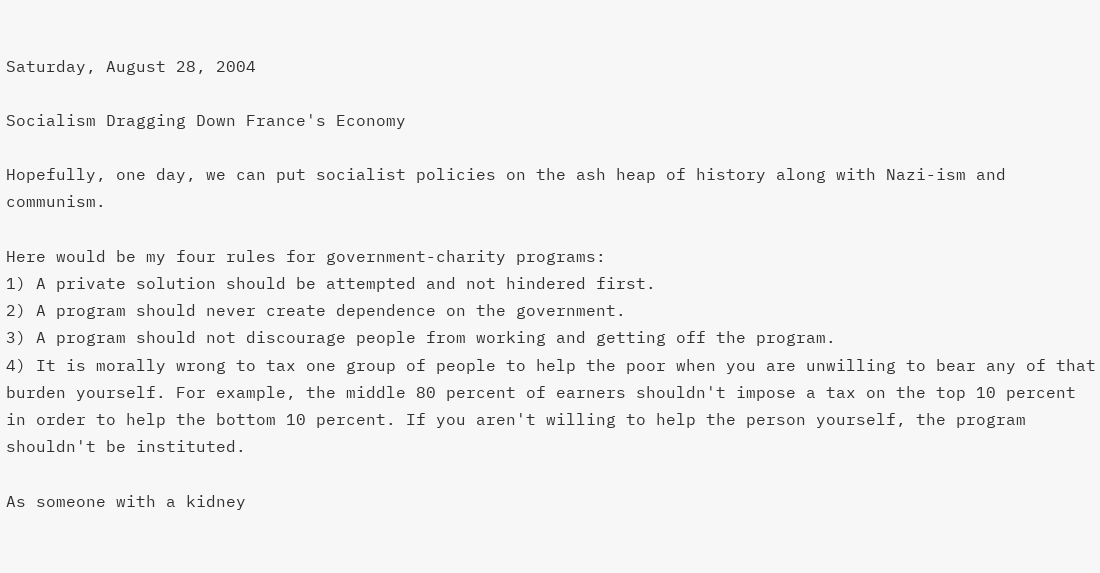Saturday, August 28, 2004

Socialism Dragging Down France's Economy

Hopefully, one day, we can put socialist policies on the ash heap of history along with Nazi-ism and communism.

Here would be my four rules for government-charity programs:
1) A private solution should be attempted and not hindered first.
2) A program should never create dependence on the government.
3) A program should not discourage people from working and getting off the program.
4) It is morally wrong to tax one group of people to help the poor when you are unwilling to bear any of that burden yourself. For example, the middle 80 percent of earners shouldn't impose a tax on the top 10 percent in order to help the bottom 10 percent. If you aren't willing to help the person yourself, the program shouldn't be instituted.

As someone with a kidney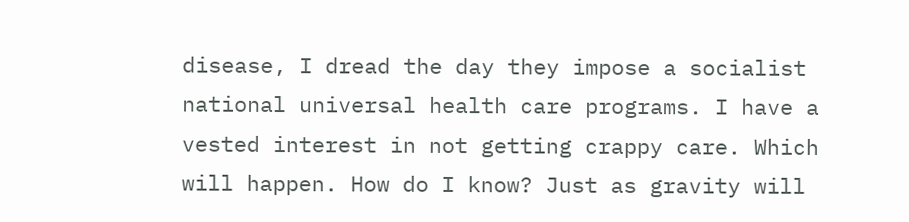disease, I dread the day they impose a socialist national universal health care programs. I have a vested interest in not getting crappy care. Which will happen. How do I know? Just as gravity will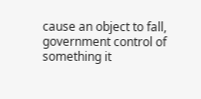cause an object to fall, government control of something it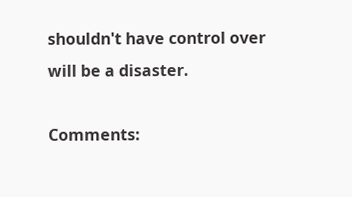shouldn't have control over will be a disaster.

Comments: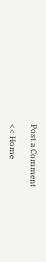Post a Comment

<< Home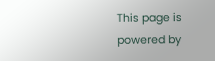This page is powered by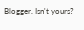Blogger. Isn't yours?